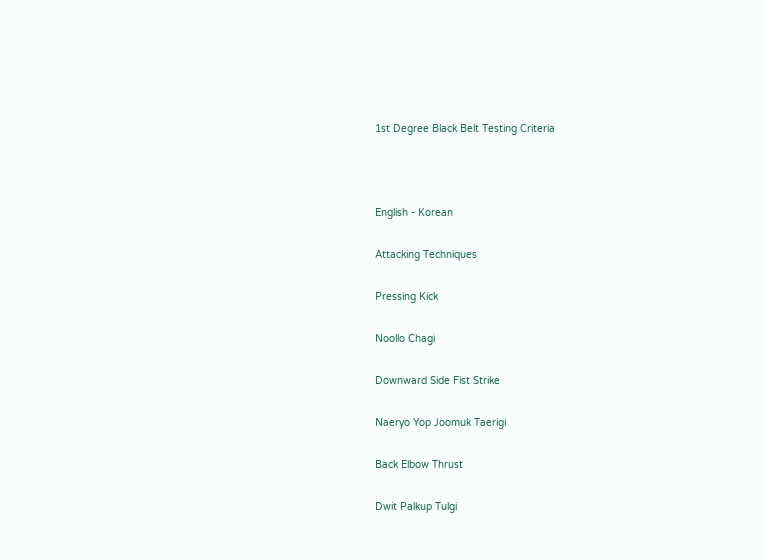1st Degree Black Belt Testing Criteria



English - Korean

Attacking Techniques

Pressing Kick

Noollo Chagi

Downward Side Fist Strike

Naeryo Yop Joomuk Taerigi

Back Elbow Thrust

Dwit Palkup Tulgi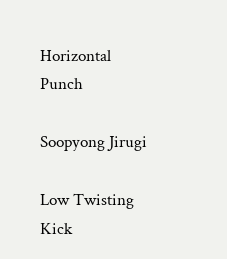Horizontal Punch

Soopyong Jirugi

Low Twisting Kick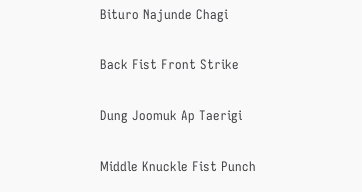Bituro Najunde Chagi

Back Fist Front Strike

Dung Joomuk Ap Taerigi

Middle Knuckle Fist Punch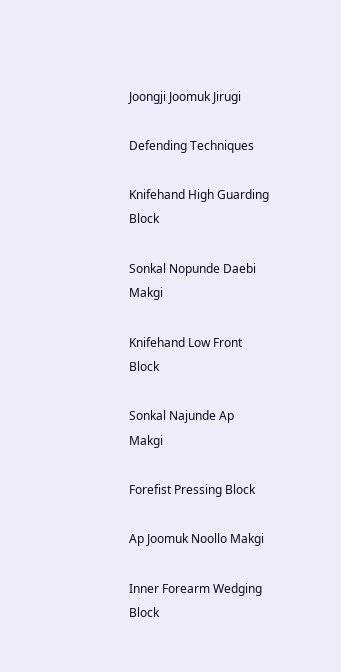Joongji Joomuk Jirugi

Defending Techniques

Knifehand High Guarding Block

Sonkal Nopunde Daebi Makgi

Knifehand Low Front Block

Sonkal Najunde Ap Makgi

Forefist Pressing Block

Ap Joomuk Noollo Makgi

Inner Forearm Wedging Block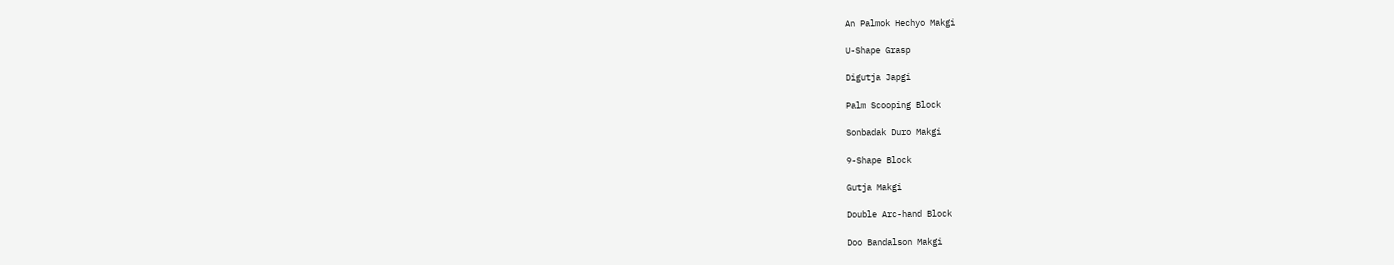An Palmok Hechyo Makgi

U-Shape Grasp

Digutja Japgi

Palm Scooping Block

Sonbadak Duro Makgi

9-Shape Block

Gutja Makgi

Double Arc-hand Block

Doo Bandalson Makgi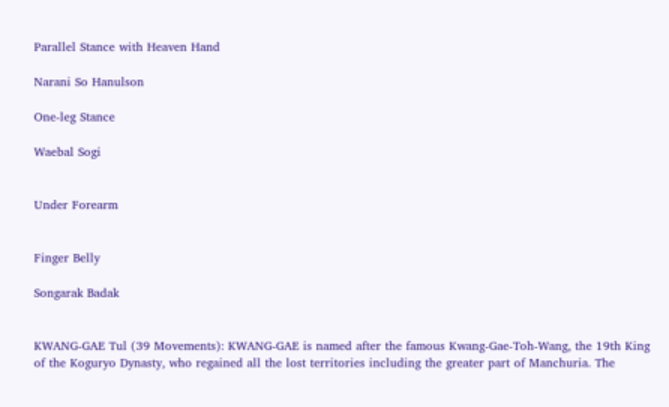Parallel Stance with Heaven Hand

Narani So Hanulson

One-leg Stance

Waebal Sogi


Under Forearm


Finger Belly

Songarak Badak


KWANG-GAE Tul (39 Movements): KWANG-GAE is named after the famous Kwang-Gae-Toh-Wang, the 19th King of the Koguryo Dynasty, who regained all the lost territories including the greater part of Manchuria. The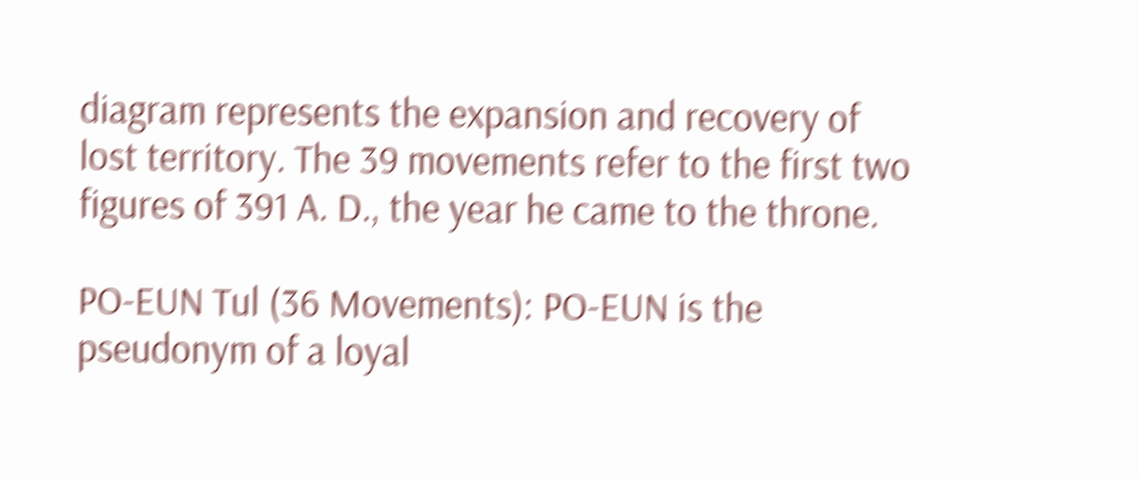diagram represents the expansion and recovery of lost territory. The 39 movements refer to the first two figures of 391 A. D., the year he came to the throne.

PO-EUN Tul (36 Movements): PO-EUN is the pseudonym of a loyal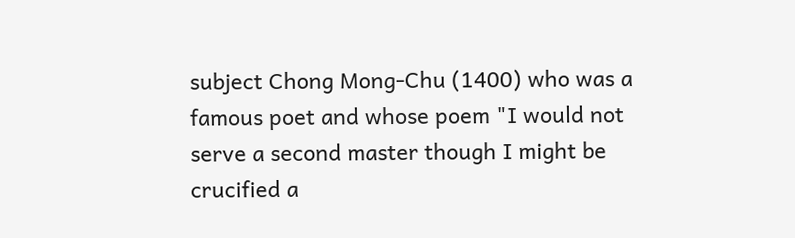subject Chong Mong-Chu (1400) who was a famous poet and whose poem "I would not serve a second master though I might be crucified a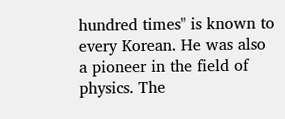hundred times" is known to every Korean. He was also a pioneer in the field of physics. The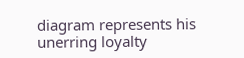diagram represents his unerring loyalty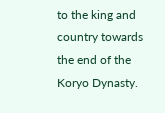to the king and country towards the end of the Koryo Dynasty.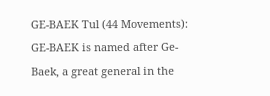GE-BAEK Tul (44 Movements): GE-BAEK is named after Ge-Baek, a great general in the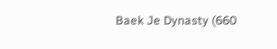Baek Je Dynasty (660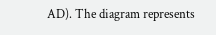AD). The diagram represents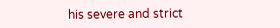his severe and strict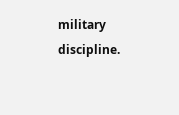military discipline.